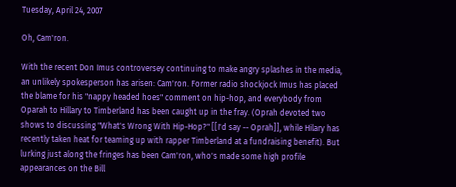Tuesday, April 24, 2007

Oh, Cam'ron.

With the recent Don Imus controversey continuing to make angry splashes in the media, an unlikely spokesperson has arisen: Cam'ron. Former radio shockjock Imus has placed the blame for his "nappy headed hoes" comment on hip-hop, and everybody from Oparah to Hillary to Timberland has been caught up in the fray. (Oprah devoted two shows to discussing "What's Wrong With Hip-Hop?" [[I'd say -- Oprah]], while Hilary has recently taken heat for teaming up with rapper Timberland at a fundraising benefit). But lurking just along the fringes has been Cam'ron, who's made some high profile appearances on the Bill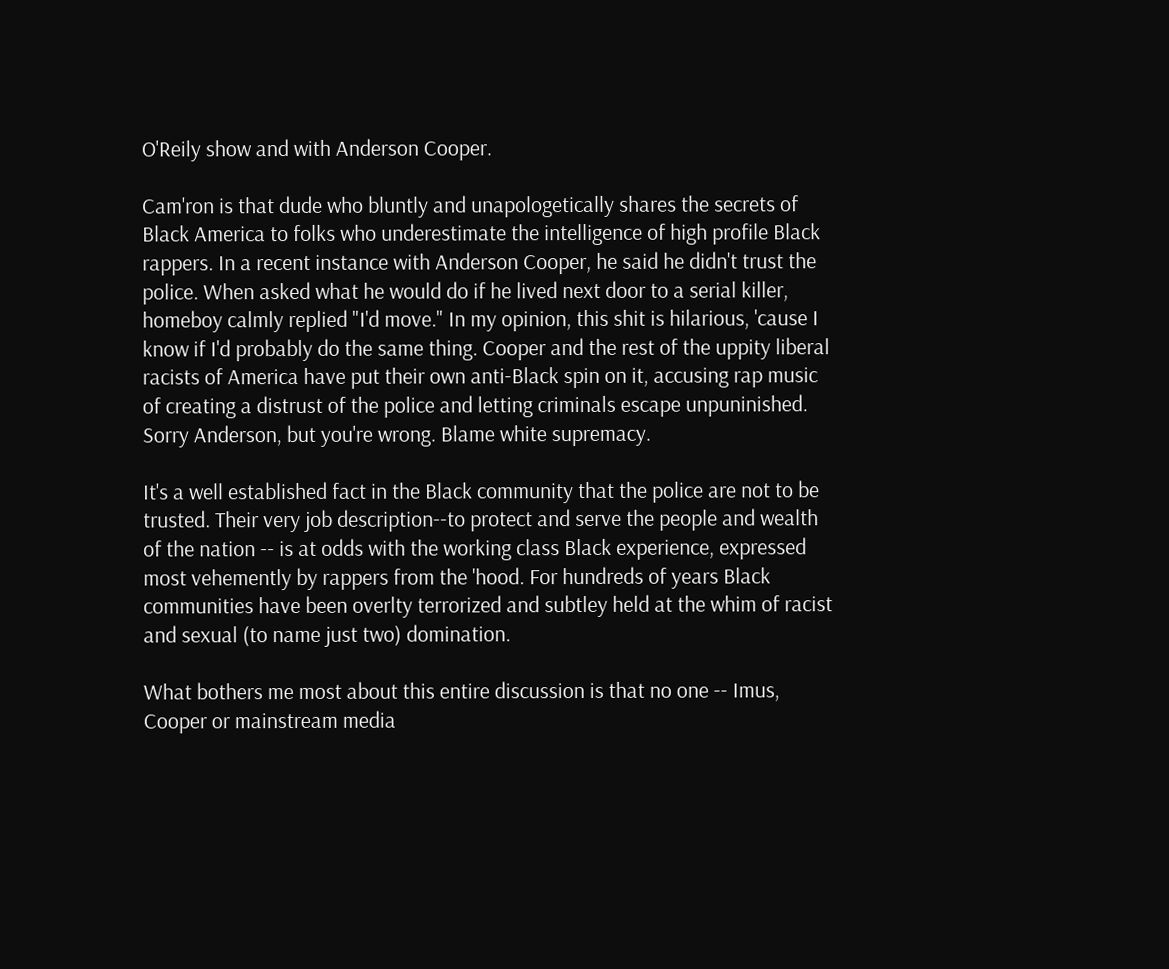O'Reily show and with Anderson Cooper.

Cam'ron is that dude who bluntly and unapologetically shares the secrets of Black America to folks who underestimate the intelligence of high profile Black rappers. In a recent instance with Anderson Cooper, he said he didn't trust the police. When asked what he would do if he lived next door to a serial killer, homeboy calmly replied "I'd move." In my opinion, this shit is hilarious, 'cause I know if I'd probably do the same thing. Cooper and the rest of the uppity liberal racists of America have put their own anti-Black spin on it, accusing rap music of creating a distrust of the police and letting criminals escape unpuninished. Sorry Anderson, but you're wrong. Blame white supremacy.

It's a well established fact in the Black community that the police are not to be trusted. Their very job description--to protect and serve the people and wealth of the nation -- is at odds with the working class Black experience, expressed most vehemently by rappers from the 'hood. For hundreds of years Black communities have been overlty terrorized and subtley held at the whim of racist and sexual (to name just two) domination.

What bothers me most about this entire discussion is that no one -- Imus, Cooper or mainstream media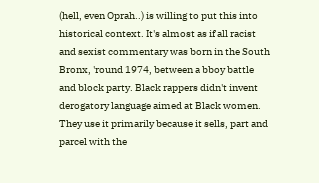(hell, even Oprah..) is willing to put this into historical context. It's almost as if all racist and sexist commentary was born in the South Bronx, 'round 1974, between a bboy battle and block party. Black rappers didn't invent derogatory language aimed at Black women. They use it primarily because it sells, part and parcel with the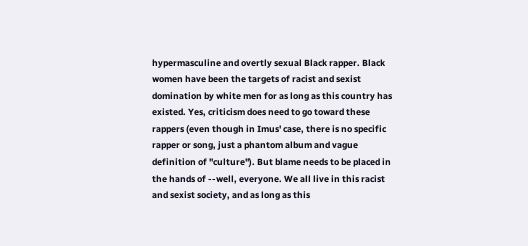hypermasculine and overtly sexual Black rapper. Black women have been the targets of racist and sexist domination by white men for as long as this country has existed. Yes, criticism does need to go toward these rappers (even though in Imus' case, there is no specific rapper or song, just a phantom album and vague definition of "culture"). But blame needs to be placed in the hands of --well, everyone. We all live in this racist and sexist society, and as long as this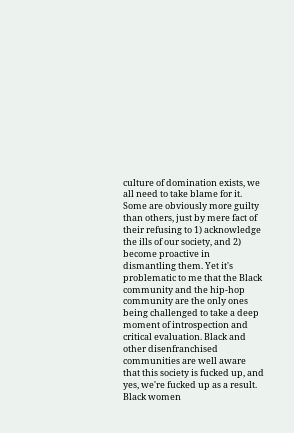culture of domination exists, we all need to take blame for it. Some are obviously more guilty than others, just by mere fact of their refusing to 1) acknowledge the ills of our society, and 2) become proactive in dismantling them. Yet it's problematic to me that the Black community and the hip-hop community are the only ones being challenged to take a deep moment of introspection and critical evaluation. Black and other disenfranchised communities are well aware that this society is fucked up, and yes, we're fucked up as a result. Black women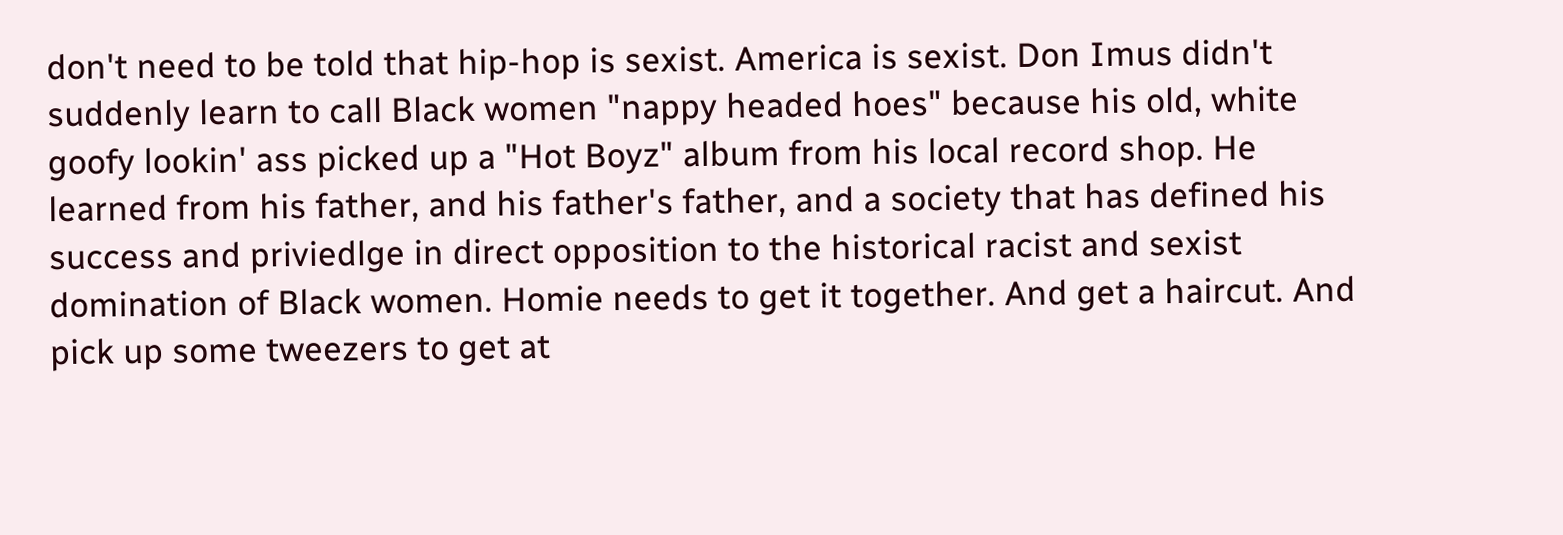don't need to be told that hip-hop is sexist. America is sexist. Don Imus didn't suddenly learn to call Black women "nappy headed hoes" because his old, white goofy lookin' ass picked up a "Hot Boyz" album from his local record shop. He learned from his father, and his father's father, and a society that has defined his success and priviedlge in direct opposition to the historical racist and sexist domination of Black women. Homie needs to get it together. And get a haircut. And pick up some tweezers to get at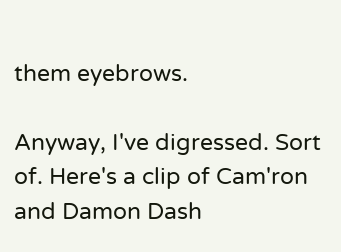them eyebrows.

Anyway, I've digressed. Sort of. Here's a clip of Cam'ron and Damon Dash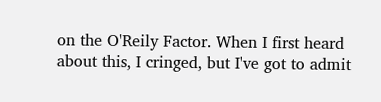on the O'Reily Factor. When I first heard about this, I cringed, but I've got to admit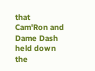that Cam'Ron and Dame Dash held down the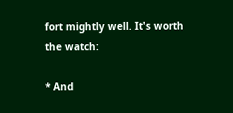fort mightly well. It's worth the watch:

* And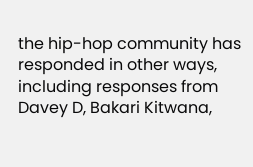the hip-hop community has responded in other ways, including responses from Davey D, Bakari Kitwana,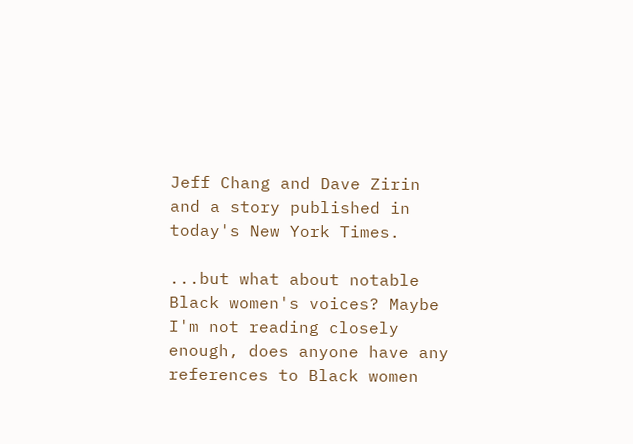Jeff Chang and Dave Zirin and a story published in today's New York Times.

...but what about notable Black women's voices? Maybe I'm not reading closely enough, does anyone have any references to Black women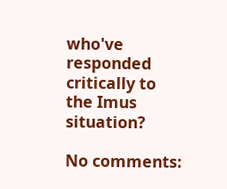who've responded critically to the Imus situation?

No comments: